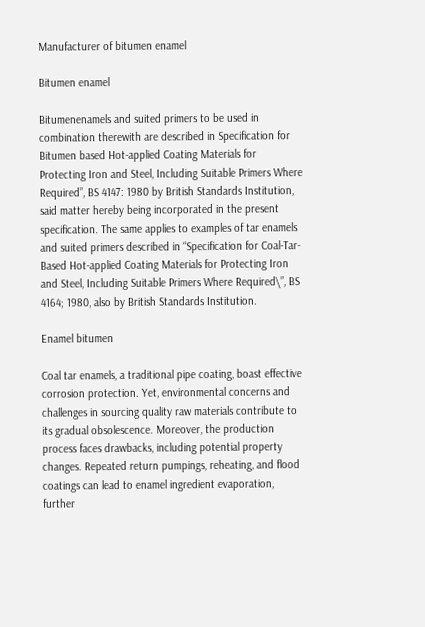Manufacturer of bitumen enamel

Bitumen enamel

Bitumenenamels and suited primers to be used in combination therewith are described in Specification for Bitumen based Hot-applied Coating Materials for Protecting Iron and Steel, Including Suitable Primers Where Required”, BS 4147: 1980 by British Standards Institution, said matter hereby being incorporated in the present specification. The same applies to examples of tar enamels and suited primers described in “Specification for Coal-Tar-Based Hot-applied Coating Materials for Protecting Iron and Steel, Including Suitable Primers Where Required\”, BS 4164; 1980, also by British Standards Institution.

Enamel bitumen

Coal tar enamels, a traditional pipe coating, boast effective corrosion protection. Yet, environmental concerns and challenges in sourcing quality raw materials contribute to its gradual obsolescence. Moreover, the production process faces drawbacks, including potential property changes. Repeated return pumpings, reheating, and flood coatings can lead to enamel ingredient evaporation, further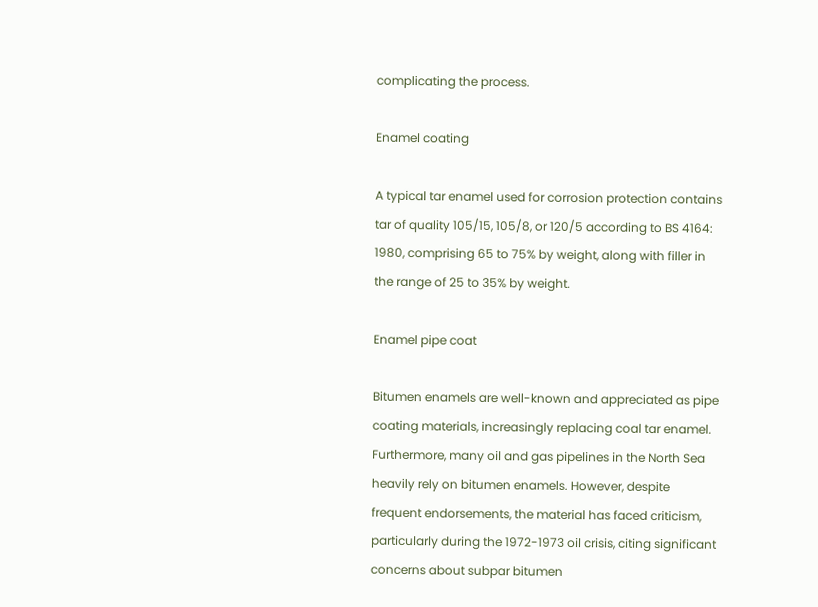complicating the process.

Enamel coating

A typical tar enamel used for corrosion protection contains tar of quality 105/15, 105/8, or 120/5 according to BS 4164: 1980, comprising 65 to 75% by weight, along with filler in the range of 25 to 35% by weight.

Enamel pipe coat

Bitumen enamels are well-known and appreciated as pipe coating materials, increasingly replacing coal tar enamel. Furthermore, many oil and gas pipelines in the North Sea heavily rely on bitumen enamels. However, despite frequent endorsements, the material has faced criticism, particularly during the 1972-1973 oil crisis, citing significant concerns about subpar bitumen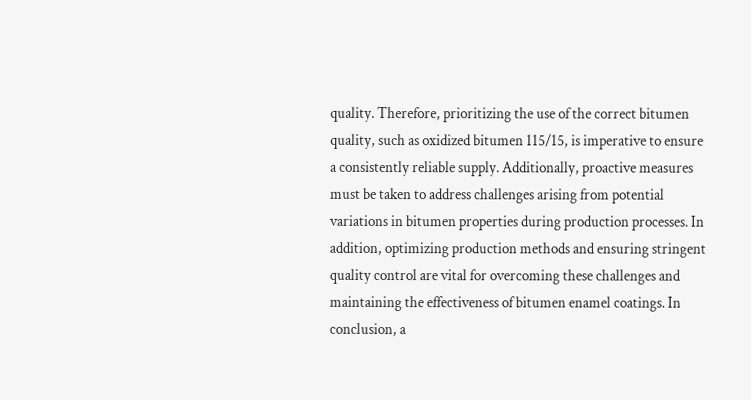quality. Therefore, prioritizing the use of the correct bitumen quality, such as oxidized bitumen 115/15, is imperative to ensure a consistently reliable supply. Additionally, proactive measures must be taken to address challenges arising from potential variations in bitumen properties during production processes. In addition, optimizing production methods and ensuring stringent quality control are vital for overcoming these challenges and maintaining the effectiveness of bitumen enamel coatings. In conclusion, a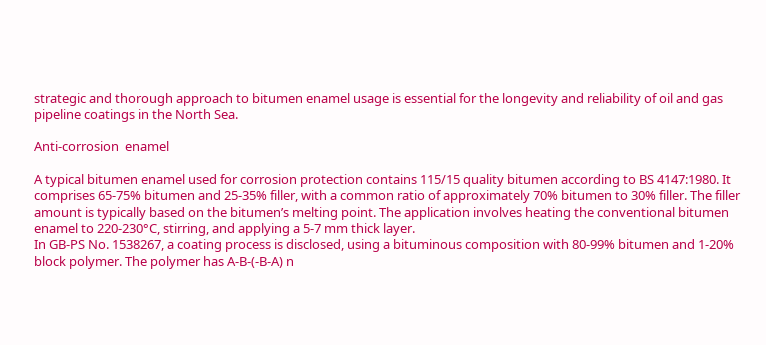strategic and thorough approach to bitumen enamel usage is essential for the longevity and reliability of oil and gas pipeline coatings in the North Sea.

Anti-corrosion  enamel

A typical bitumen enamel used for corrosion protection contains 115/15 quality bitumen according to BS 4147:1980. It comprises 65-75% bitumen and 25-35% filler, with a common ratio of approximately 70% bitumen to 30% filler. The filler amount is typically based on the bitumen’s melting point. The application involves heating the conventional bitumen enamel to 220-230°C, stirring, and applying a 5-7 mm thick layer.
In GB-PS No. 1538267, a coating process is disclosed, using a bituminous composition with 80-99% bitumen and 1-20% block polymer. The polymer has A-B-(-B-A) n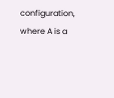configuration, where A is a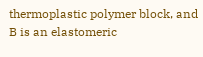thermoplastic polymer block, and B is an elastomeric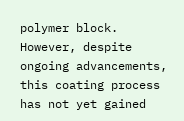polymer block. However, despite ongoing advancements, this coating process has not yet gained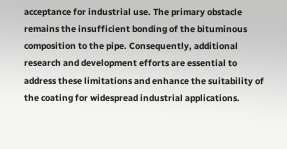acceptance for industrial use. The primary obstacle remains the insufficient bonding of the bituminous composition to the pipe. Consequently, additional research and development efforts are essential to address these limitations and enhance the suitability of the coating for widespread industrial applications.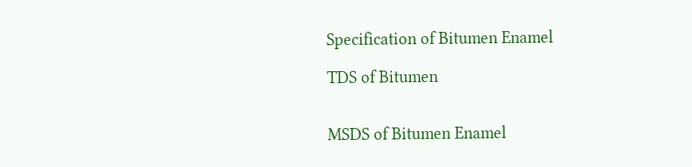Specification of Bitumen Enamel

TDS of Bitumen


MSDS of Bitumen Enamel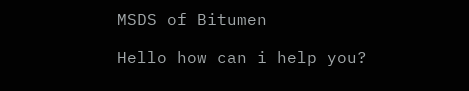MSDS of Bitumen

Hello how can i help you?